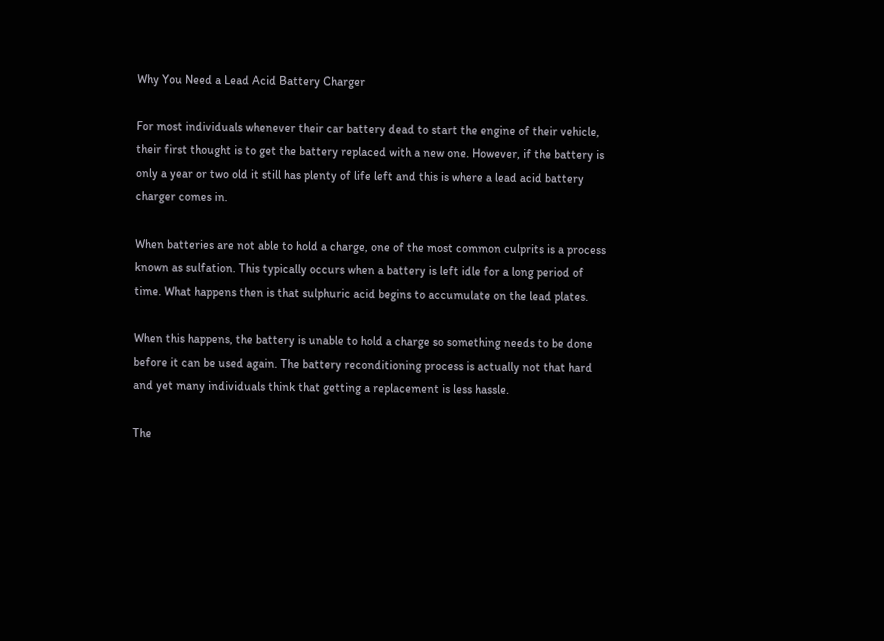Why You Need a Lead Acid Battery Charger

For most individuals whenever their car battery dead to start the engine of their vehicle, their first thought is to get the battery replaced with a new one. However, if the battery is only a year or two old it still has plenty of life left and this is where a lead acid battery charger comes in.

When batteries are not able to hold a charge, one of the most common culprits is a process known as sulfation. This typically occurs when a battery is left idle for a long period of time. What happens then is that sulphuric acid begins to accumulate on the lead plates.

When this happens, the battery is unable to hold a charge so something needs to be done before it can be used again. The battery reconditioning process is actually not that hard and yet many individuals think that getting a replacement is less hassle.

The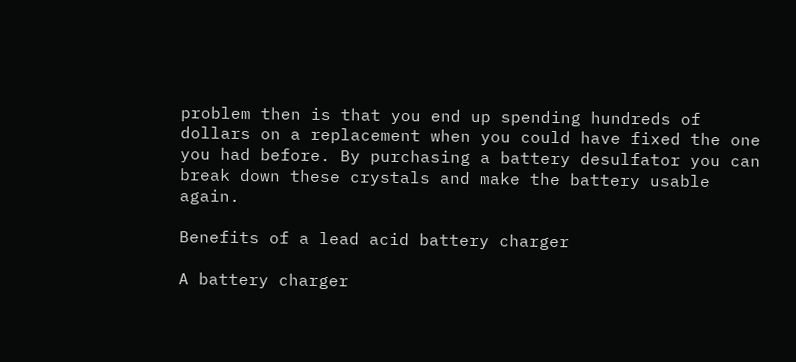problem then is that you end up spending hundreds of dollars on a replacement when you could have fixed the one you had before. By purchasing a battery desulfator you can break down these crystals and make the battery usable again.

Benefits of a lead acid battery charger

A battery charger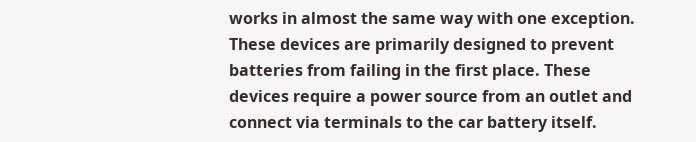works in almost the same way with one exception. These devices are primarily designed to prevent batteries from failing in the first place. These devices require a power source from an outlet and connect via terminals to the car battery itself.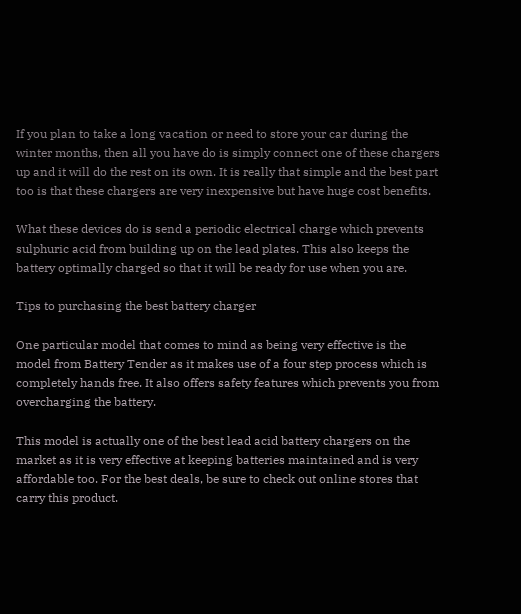If you plan to take a long vacation or need to store your car during the winter months, then all you have do is simply connect one of these chargers up and it will do the rest on its own. It is really that simple and the best part too is that these chargers are very inexpensive but have huge cost benefits.

What these devices do is send a periodic electrical charge which prevents sulphuric acid from building up on the lead plates. This also keeps the battery optimally charged so that it will be ready for use when you are.

Tips to purchasing the best battery charger

One particular model that comes to mind as being very effective is the model from Battery Tender as it makes use of a four step process which is completely hands free. It also offers safety features which prevents you from overcharging the battery.

This model is actually one of the best lead acid battery chargers on the market as it is very effective at keeping batteries maintained and is very affordable too. For the best deals, be sure to check out online stores that carry this product.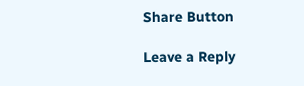Share Button

Leave a Reply